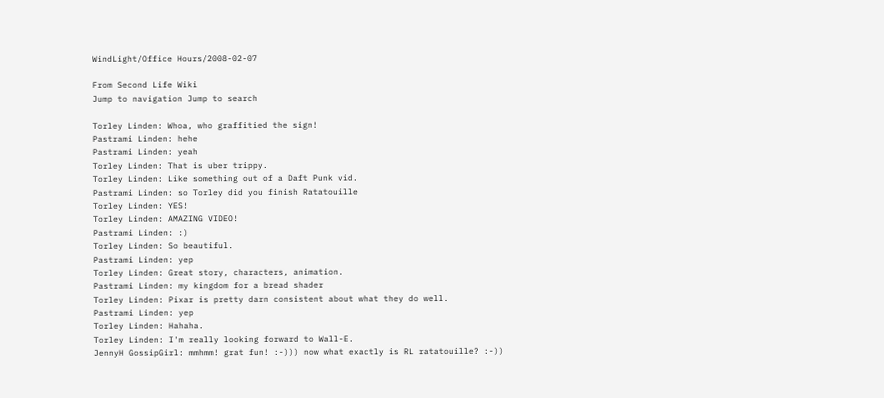WindLight/Office Hours/2008-02-07

From Second Life Wiki
Jump to navigation Jump to search

Torley Linden: Whoa, who graffitied the sign!
Pastrami Linden: hehe
Pastrami Linden: yeah
Torley Linden: That is uber trippy.
Torley Linden: Like something out of a Daft Punk vid.
Pastrami Linden: so Torley did you finish Ratatouille
Torley Linden: YES!
Torley Linden: AMAZING VIDEO!
Pastrami Linden: :)
Torley Linden: So beautiful.
Pastrami Linden: yep
Torley Linden: Great story, characters, animation.
Pastrami Linden: my kingdom for a bread shader
Torley Linden: Pixar is pretty darn consistent about what they do well.
Pastrami Linden: yep
Torley Linden: Hahaha.
Torley Linden: I'm really looking forward to Wall-E.
JennyH GossipGirl: mmhmm! grat fun! :-))) now what exactly is RL ratatouille? :-))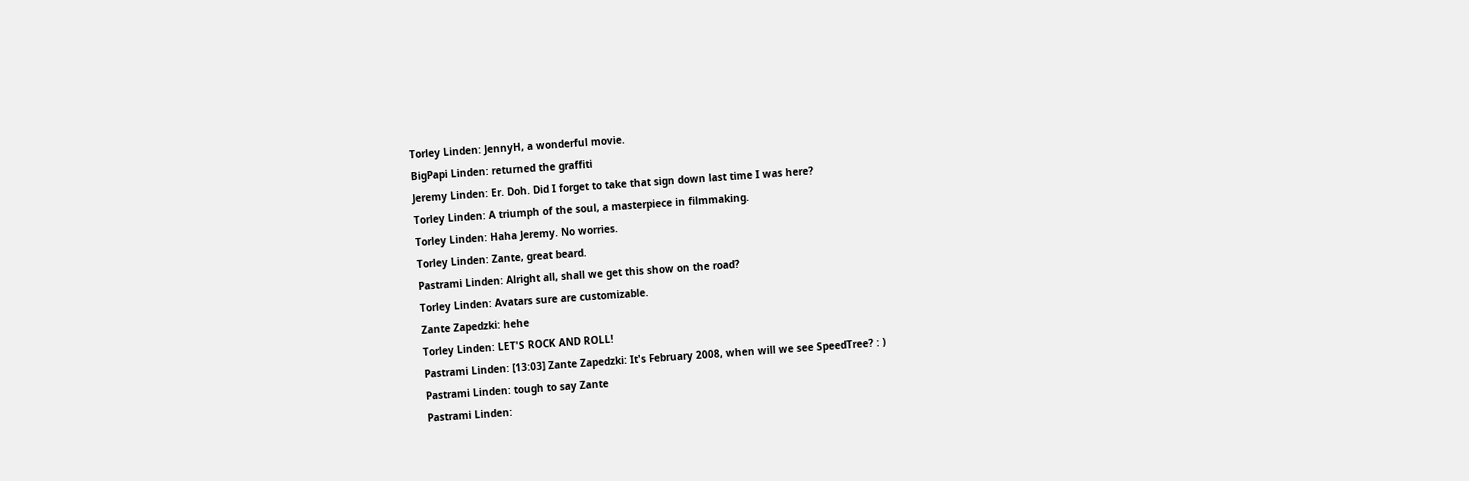Torley Linden: JennyH, a wonderful movie.
BigPapi Linden: returned the graffiti
Jeremy Linden: Er. Doh. Did I forget to take that sign down last time I was here?
Torley Linden: A triumph of the soul, a masterpiece in filmmaking.
Torley Linden: Haha Jeremy. No worries.
Torley Linden: Zante, great beard.
Pastrami Linden: Alright all, shall we get this show on the road?
Torley Linden: Avatars sure are customizable.
Zante Zapedzki: hehe
Torley Linden: LET'S ROCK AND ROLL!
Pastrami Linden: [13:03] Zante Zapedzki: It's February 2008, when will we see SpeedTree? : )
Pastrami Linden: tough to say Zante
Pastrami Linden: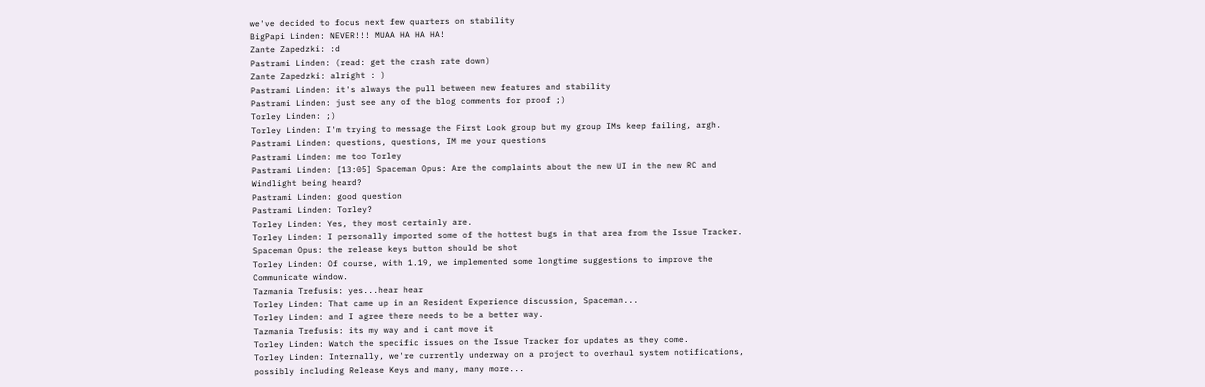we've decided to focus next few quarters on stability
BigPapi Linden: NEVER!!! MUAA HA HA HA!
Zante Zapedzki: :d
Pastrami Linden: (read: get the crash rate down)
Zante Zapedzki: alright : )
Pastrami Linden: it's always the pull between new features and stability
Pastrami Linden: just see any of the blog comments for proof ;)
Torley Linden: ;)
Torley Linden: I'm trying to message the First Look group but my group IMs keep failing, argh.
Pastrami Linden: questions, questions, IM me your questions
Pastrami Linden: me too Torley
Pastrami Linden: [13:05] Spaceman Opus: Are the complaints about the new UI in the new RC and Windlight being heard?
Pastrami Linden: good question
Pastrami Linden: Torley?
Torley Linden: Yes, they most certainly are.
Torley Linden: I personally imported some of the hottest bugs in that area from the Issue Tracker.
Spaceman Opus: the release keys button should be shot
Torley Linden: Of course, with 1.19, we implemented some longtime suggestions to improve the Communicate window.
Tazmania Trefusis: yes...hear hear
Torley Linden: That came up in an Resident Experience discussion, Spaceman...
Torley Linden: and I agree there needs to be a better way.
Tazmania Trefusis: its my way and i cant move it
Torley Linden: Watch the specific issues on the Issue Tracker for updates as they come.
Torley Linden: Internally, we're currently underway on a project to overhaul system notifications, possibly including Release Keys and many, many more...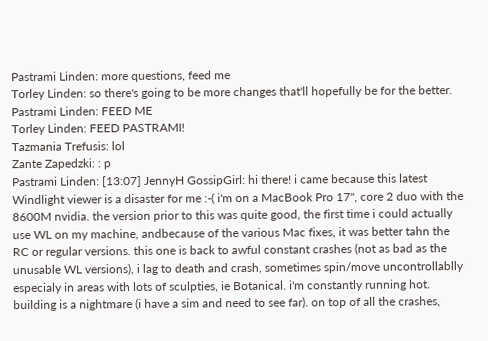Pastrami Linden: more questions, feed me
Torley Linden: so there's going to be more changes that'll hopefully be for the better.
Pastrami Linden: FEED ME
Torley Linden: FEED PASTRAMI!
Tazmania Trefusis: lol
Zante Zapedzki: : p
Pastrami Linden: [13:07] JennyH GossipGirl: hi there! i came because this latest Windlight viewer is a disaster for me :-( i'm on a MacBook Pro 17", core 2 duo with the 8600M nvidia. the version prior to this was quite good, the first time i could actually use WL on my machine, andbecause of the various Mac fixes, it was better tahn the RC or regular versions. this one is back to awful constant crashes (not as bad as the unusable WL versions), i lag to death and crash, sometimes spin/move uncontrollablly especialy in areas with lots of sculpties, ie Botanical. i'm constantly running hot. building is a nightmare (i have a sim and need to see far). on top of all the crashes,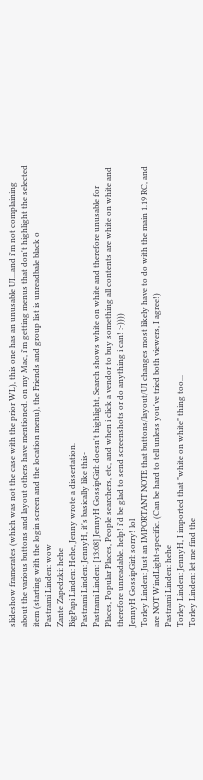slideshow framerates (which was not the case with the prior WL), this one has an unusable UI...and i'm not complaining about the various buttons and layout others have mentioned. on my Mac, i'm getting menus that don't highlight the selected item (starting with the login screen and the location menu), the Friends and group list is unreadbale black o
Pastrami Linden: wow
Zante Zapedzki: hehe
BigPapi Linden: Hehe, Jenny wrote a dissertation.
Pastrami Linden: JennyH, it's basically like this-
Pastrami Linden: [13:08] JennyH GossipGirl: doesn't highlight, Search shows white on white and therefore unusable for Places, Popular Places, People searchers, etc, and when i click a vendor to buy something all contents are white on white and therefore unreadable. help! i'd be glad to send screenshots or do anything i can! :-))))
JennyH GossipGirl: sorry! lol
Torley Linden: Just an IMPORTANT NOTE that buttons/layout/UI changes most likely have to do with the main 1.19 RC, and are NOT WindLight-specific. (Can be hard to tell unless you've tried both viewers, I agree!)
Pastrami Linden: hehe
Torley Linden: JennyH, I imported that "white on white" thing too...
Torley Linden: let me find the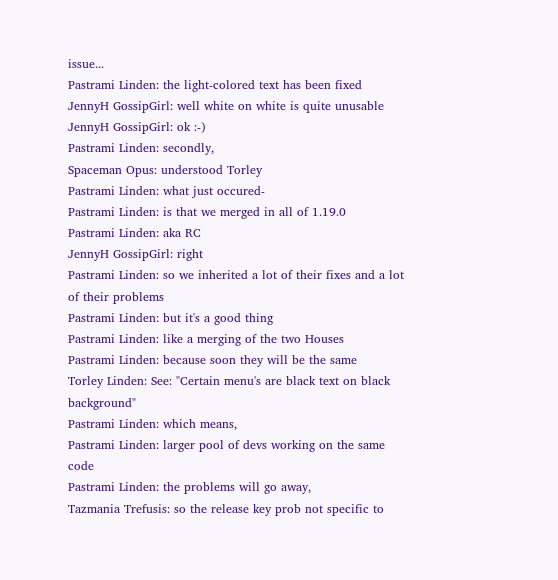issue...
Pastrami Linden: the light-colored text has been fixed
JennyH GossipGirl: well white on white is quite unusable
JennyH GossipGirl: ok :-)
Pastrami Linden: secondly,
Spaceman Opus: understood Torley
Pastrami Linden: what just occured-
Pastrami Linden: is that we merged in all of 1.19.0
Pastrami Linden: aka RC
JennyH GossipGirl: right
Pastrami Linden: so we inherited a lot of their fixes and a lot of their problems
Pastrami Linden: but it's a good thing
Pastrami Linden: like a merging of the two Houses
Pastrami Linden: because soon they will be the same
Torley Linden: See: "Certain menu's are black text on black background"
Pastrami Linden: which means,
Pastrami Linden: larger pool of devs working on the same code
Pastrami Linden: the problems will go away,
Tazmania Trefusis: so the release key prob not specific to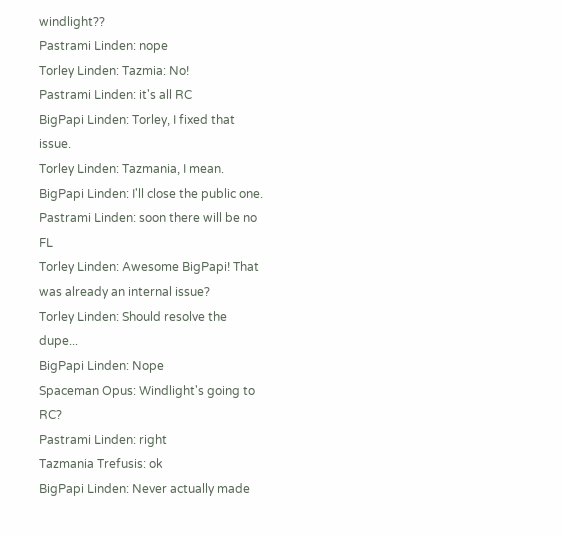windlight??
Pastrami Linden: nope
Torley Linden: Tazmia: No!
Pastrami Linden: it's all RC
BigPapi Linden: Torley, I fixed that issue.
Torley Linden: Tazmania, I mean.
BigPapi Linden: I'll close the public one.
Pastrami Linden: soon there will be no FL
Torley Linden: Awesome BigPapi! That was already an internal issue?
Torley Linden: Should resolve the dupe...
BigPapi Linden: Nope
Spaceman Opus: Windlight's going to RC?
Pastrami Linden: right
Tazmania Trefusis: ok
BigPapi Linden: Never actually made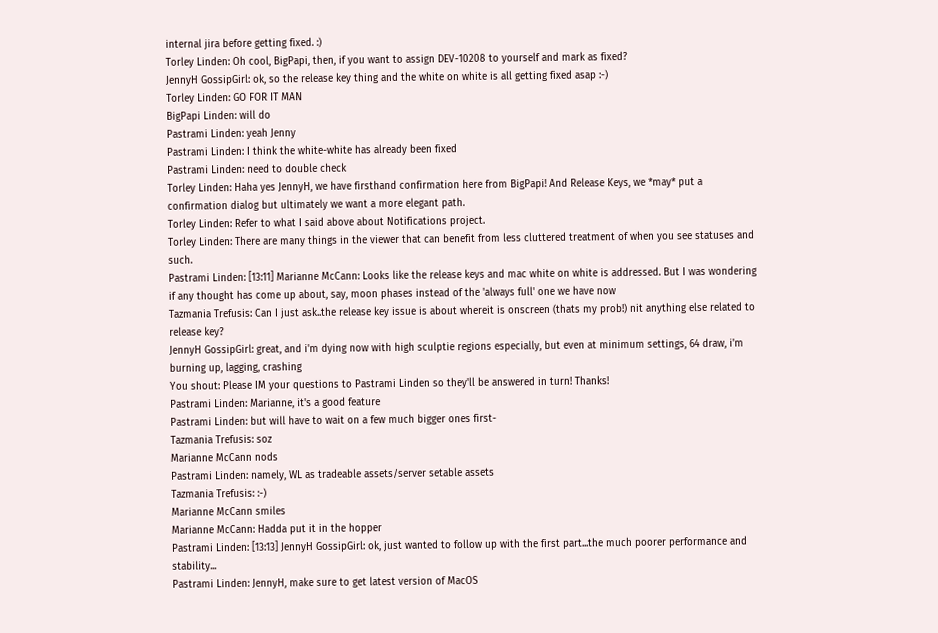internal jira before getting fixed. :)
Torley Linden: Oh cool, BigPapi, then, if you want to assign DEV-10208 to yourself and mark as fixed?
JennyH GossipGirl: ok, so the release key thing and the white on white is all getting fixed asap :-)
Torley Linden: GO FOR IT MAN
BigPapi Linden: will do
Pastrami Linden: yeah Jenny
Pastrami Linden: I think the white-white has already been fixed
Pastrami Linden: need to double check
Torley Linden: Haha yes JennyH, we have firsthand confirmation here from BigPapi! And Release Keys, we *may* put a confirmation dialog but ultimately we want a more elegant path.
Torley Linden: Refer to what I said above about Notifications project.
Torley Linden: There are many things in the viewer that can benefit from less cluttered treatment of when you see statuses and such.
Pastrami Linden: [13:11] Marianne McCann: Looks like the release keys and mac white on white is addressed. But I was wondering if any thought has come up about, say, moon phases instead of the 'always full' one we have now
Tazmania Trefusis: Can I just ask..the release key issue is about whereit is onscreen (thats my prob!) nit anything else related to release key?
JennyH GossipGirl: great, and i'm dying now with high sculptie regions especially, but even at minimum settings, 64 draw, i'm burning up, lagging, crashing
You shout: Please IM your questions to Pastrami Linden so they'll be answered in turn! Thanks!
Pastrami Linden: Marianne, it's a good feature
Pastrami Linden: but will have to wait on a few much bigger ones first-
Tazmania Trefusis: soz
Marianne McCann nods
Pastrami Linden: namely, WL as tradeable assets/server setable assets
Tazmania Trefusis: :-)
Marianne McCann smiles
Marianne McCann: Hadda put it in the hopper
Pastrami Linden: [13:13] JennyH GossipGirl: ok, just wanted to follow up with the first part...the much poorer performance and stability...
Pastrami Linden: JennyH, make sure to get latest version of MacOS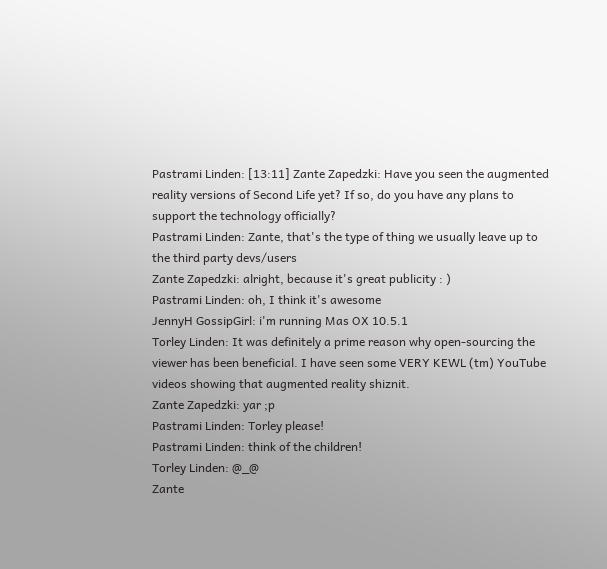Pastrami Linden: [13:11] Zante Zapedzki: Have you seen the augmented reality versions of Second Life yet? If so, do you have any plans to support the technology officially?
Pastrami Linden: Zante, that's the type of thing we usually leave up to the third party devs/users
Zante Zapedzki: alright, because it's great publicity : )
Pastrami Linden: oh, I think it's awesome
JennyH GossipGirl: i'm running Mas OX 10.5.1
Torley Linden: It was definitely a prime reason why open-sourcing the viewer has been beneficial. I have seen some VERY KEWL (tm) YouTube videos showing that augmented reality shiznit.
Zante Zapedzki: yar ;p
Pastrami Linden: Torley please!
Pastrami Linden: think of the children!
Torley Linden: @_@
Zante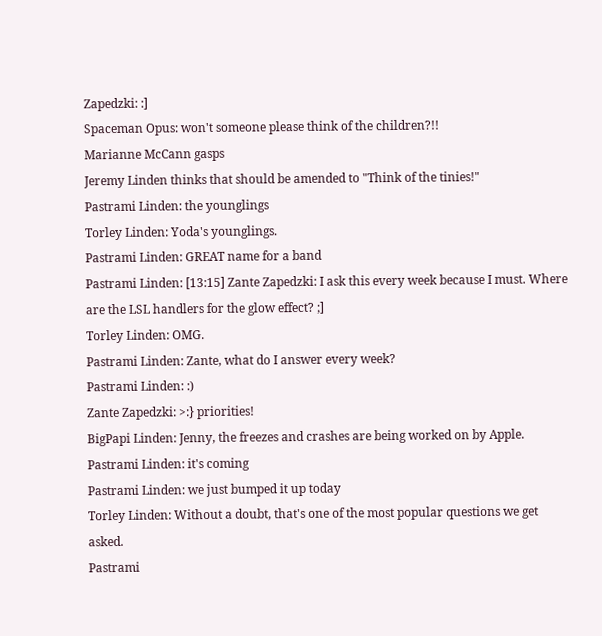Zapedzki: :]
Spaceman Opus: won't someone please think of the children?!!
Marianne McCann gasps
Jeremy Linden thinks that should be amended to "Think of the tinies!"
Pastrami Linden: the younglings
Torley Linden: Yoda's younglings.
Pastrami Linden: GREAT name for a band
Pastrami Linden: [13:15] Zante Zapedzki: I ask this every week because I must. Where are the LSL handlers for the glow effect? ;]
Torley Linden: OMG.
Pastrami Linden: Zante, what do I answer every week?
Pastrami Linden: :)
Zante Zapedzki: >:} priorities!
BigPapi Linden: Jenny, the freezes and crashes are being worked on by Apple.
Pastrami Linden: it's coming
Pastrami Linden: we just bumped it up today
Torley Linden: Without a doubt, that's one of the most popular questions we get asked.
Pastrami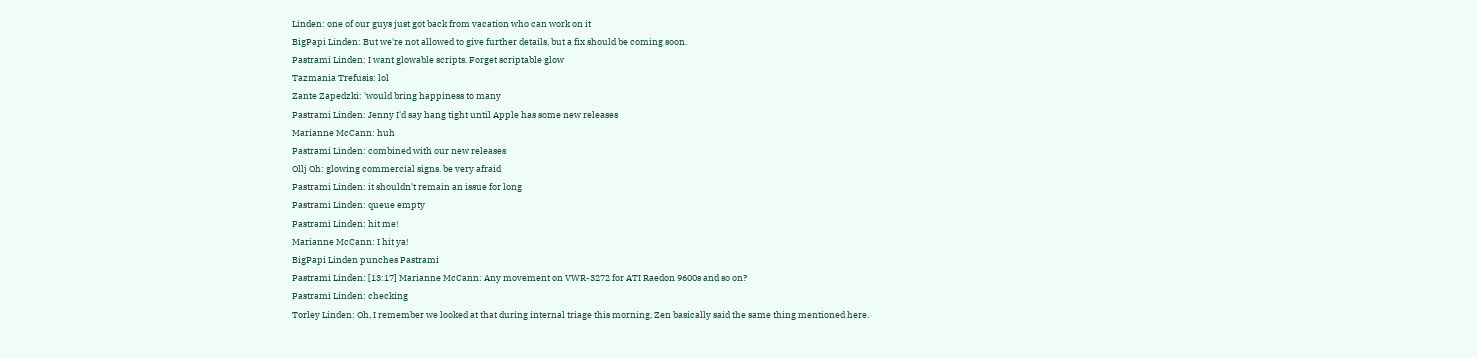Linden: one of our guys just got back from vacation who can work on it
BigPapi Linden: But we're not allowed to give further details, but a fix should be coming soon.
Pastrami Linden: I want glowable scripts. Forget scriptable glow
Tazmania Trefusis: lol
Zante Zapedzki: 'would bring happiness to many
Pastrami Linden: Jenny I'd say hang tight until Apple has some new releases
Marianne McCann: huh
Pastrami Linden: combined with our new releases
Ollj Oh: glowing commercial signs. be very afraid
Pastrami Linden: it shouldn't remain an issue for long
Pastrami Linden: queue empty
Pastrami Linden: hit me!
Marianne McCann: I hit ya!
BigPapi Linden punches Pastrami
Pastrami Linden: [13:17] Marianne McCann: Any movement on VWR-3272 for ATI Raedon 9600s and so on?
Pastrami Linden: checking
Torley Linden: Oh, I remember we looked at that during internal triage this morning, Zen basically said the same thing mentioned here.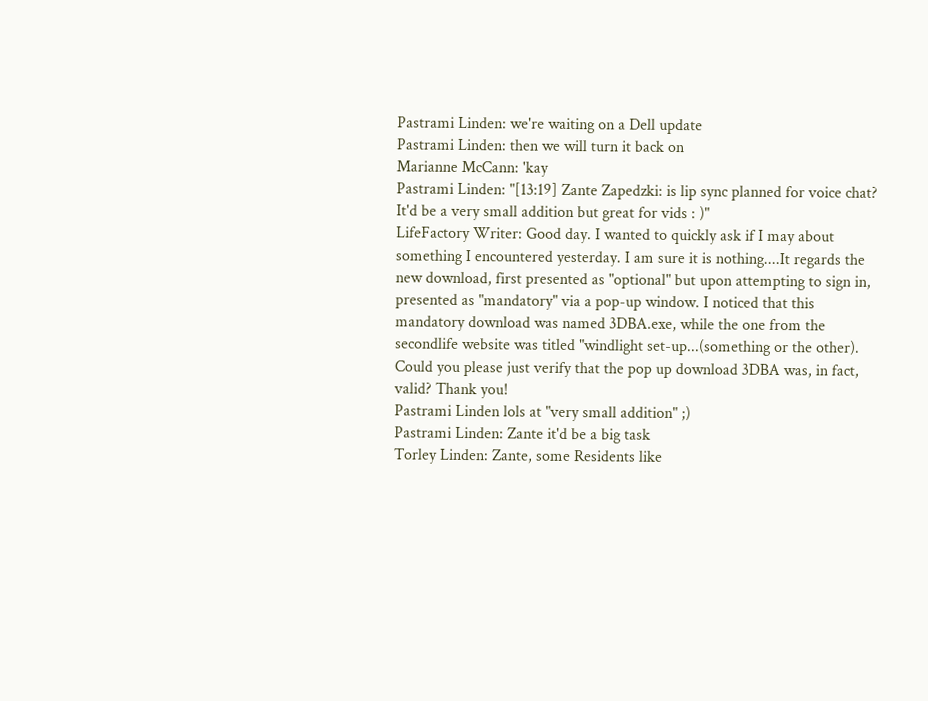Pastrami Linden: we're waiting on a Dell update
Pastrami Linden: then we will turn it back on
Marianne McCann: 'kay
Pastrami Linden: "[13:19] Zante Zapedzki: is lip sync planned for voice chat? It'd be a very small addition but great for vids : )"
LifeFactory Writer: Good day. I wanted to quickly ask if I may about something I encountered yesterday. I am sure it is nothing....It regards the new download, first presented as "optional" but upon attempting to sign in, presented as "mandatory" via a pop-up window. I noticed that this mandatory download was named 3DBA.exe, while the one from the secondlife website was titled "windlight set-up...(something or the other). Could you please just verify that the pop up download 3DBA was, in fact, valid? Thank you!
Pastrami Linden lols at "very small addition" ;)
Pastrami Linden: Zante it'd be a big task
Torley Linden: Zante, some Residents like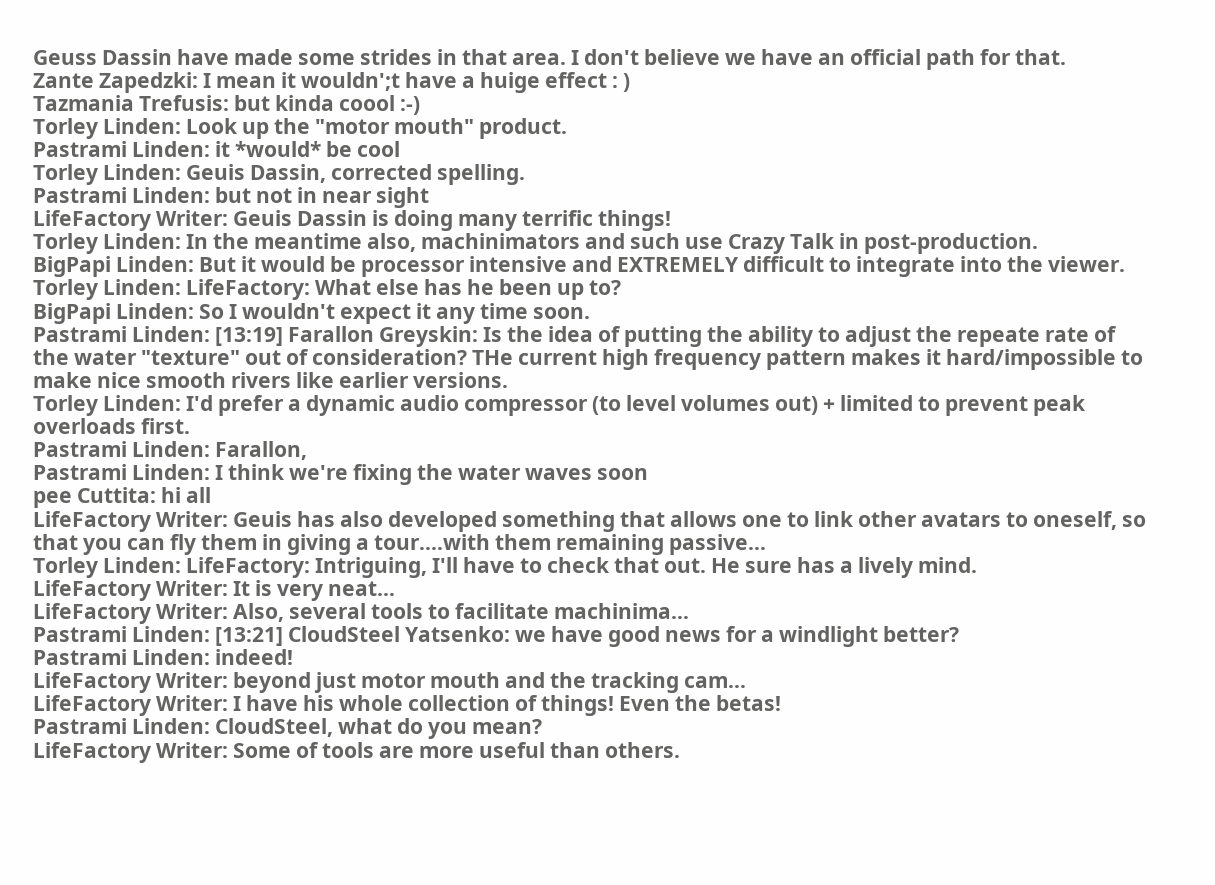Geuss Dassin have made some strides in that area. I don't believe we have an official path for that.
Zante Zapedzki: I mean it wouldn';t have a huige effect : )
Tazmania Trefusis: but kinda coool :-)
Torley Linden: Look up the "motor mouth" product.
Pastrami Linden: it *would* be cool
Torley Linden: Geuis Dassin, corrected spelling.
Pastrami Linden: but not in near sight
LifeFactory Writer: Geuis Dassin is doing many terrific things!
Torley Linden: In the meantime also, machinimators and such use Crazy Talk in post-production.
BigPapi Linden: But it would be processor intensive and EXTREMELY difficult to integrate into the viewer.
Torley Linden: LifeFactory: What else has he been up to?
BigPapi Linden: So I wouldn't expect it any time soon.
Pastrami Linden: [13:19] Farallon Greyskin: Is the idea of putting the ability to adjust the repeate rate of the water "texture" out of consideration? THe current high frequency pattern makes it hard/impossible to make nice smooth rivers like earlier versions.
Torley Linden: I'd prefer a dynamic audio compressor (to level volumes out) + limited to prevent peak overloads first.
Pastrami Linden: Farallon,
Pastrami Linden: I think we're fixing the water waves soon
pee Cuttita: hi all
LifeFactory Writer: Geuis has also developed something that allows one to link other avatars to oneself, so that you can fly them in giving a tour....with them remaining passive...
Torley Linden: LifeFactory: Intriguing, I'll have to check that out. He sure has a lively mind.
LifeFactory Writer: It is very neat...
LifeFactory Writer: Also, several tools to facilitate machinima...
Pastrami Linden: [13:21] CloudSteel Yatsenko: we have good news for a windlight better?
Pastrami Linden: indeed!
LifeFactory Writer: beyond just motor mouth and the tracking cam...
LifeFactory Writer: I have his whole collection of things! Even the betas!
Pastrami Linden: CloudSteel, what do you mean?
LifeFactory Writer: Some of tools are more useful than others.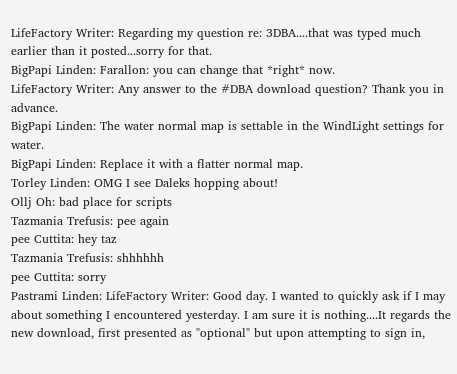LifeFactory Writer: Regarding my question re: 3DBA....that was typed much earlier than it posted...sorry for that.
BigPapi Linden: Farallon: you can change that *right* now.
LifeFactory Writer: Any answer to the #DBA download question? Thank you in advance.
BigPapi Linden: The water normal map is settable in the WindLight settings for water.
BigPapi Linden: Replace it with a flatter normal map.
Torley Linden: OMG I see Daleks hopping about!
Ollj Oh: bad place for scripts
Tazmania Trefusis: pee again
pee Cuttita: hey taz
Tazmania Trefusis: shhhhhh
pee Cuttita: sorry
Pastrami Linden: LifeFactory Writer: Good day. I wanted to quickly ask if I may about something I encountered yesterday. I am sure it is nothing....It regards the new download, first presented as "optional" but upon attempting to sign in,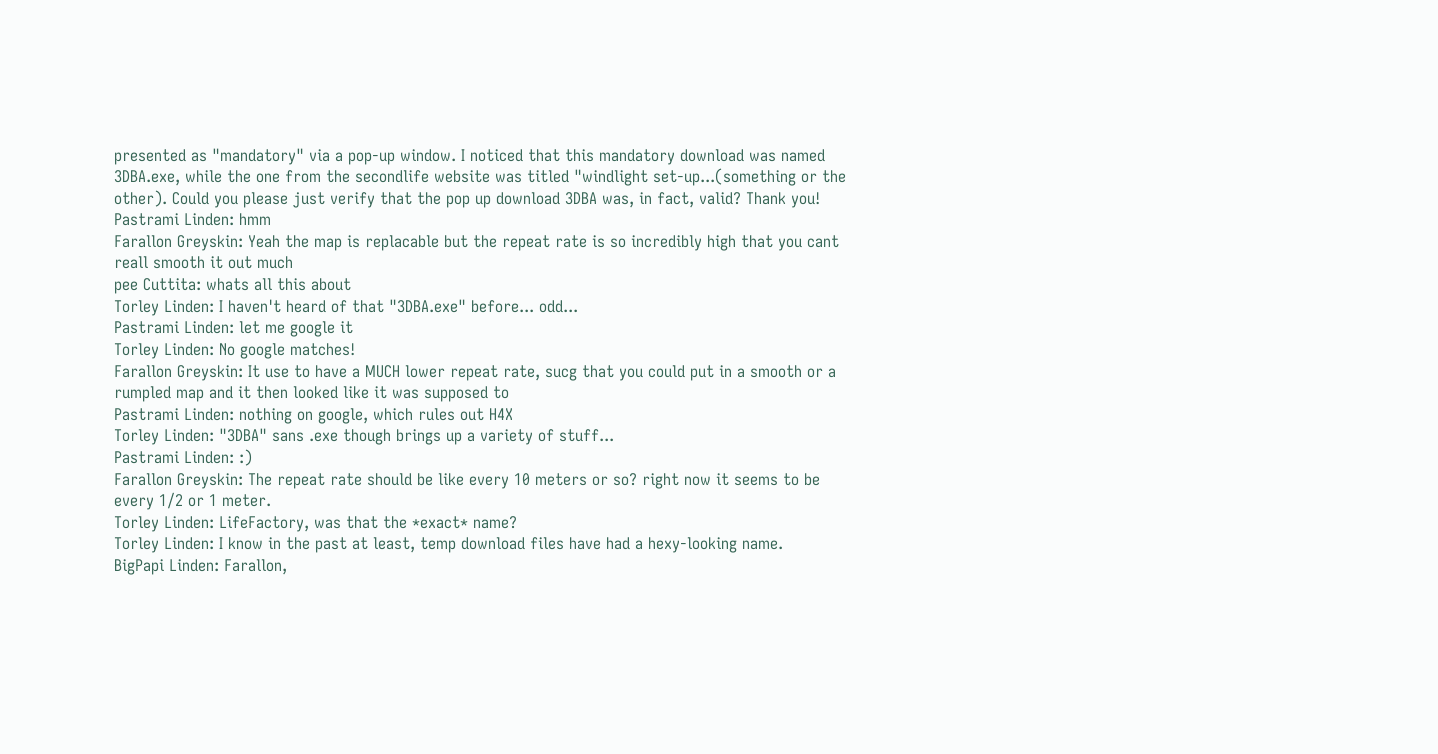presented as "mandatory" via a pop-up window. I noticed that this mandatory download was named 3DBA.exe, while the one from the secondlife website was titled "windlight set-up...(something or the other). Could you please just verify that the pop up download 3DBA was, in fact, valid? Thank you!
Pastrami Linden: hmm
Farallon Greyskin: Yeah the map is replacable but the repeat rate is so incredibly high that you cant reall smooth it out much
pee Cuttita: whats all this about
Torley Linden: I haven't heard of that "3DBA.exe" before... odd...
Pastrami Linden: let me google it
Torley Linden: No google matches!
Farallon Greyskin: It use to have a MUCH lower repeat rate, sucg that you could put in a smooth or a rumpled map and it then looked like it was supposed to
Pastrami Linden: nothing on google, which rules out H4X
Torley Linden: "3DBA" sans .exe though brings up a variety of stuff...
Pastrami Linden: :)
Farallon Greyskin: The repeat rate should be like every 10 meters or so? right now it seems to be every 1/2 or 1 meter.
Torley Linden: LifeFactory, was that the *exact* name?
Torley Linden: I know in the past at least, temp download files have had a hexy-looking name.
BigPapi Linden: Farallon,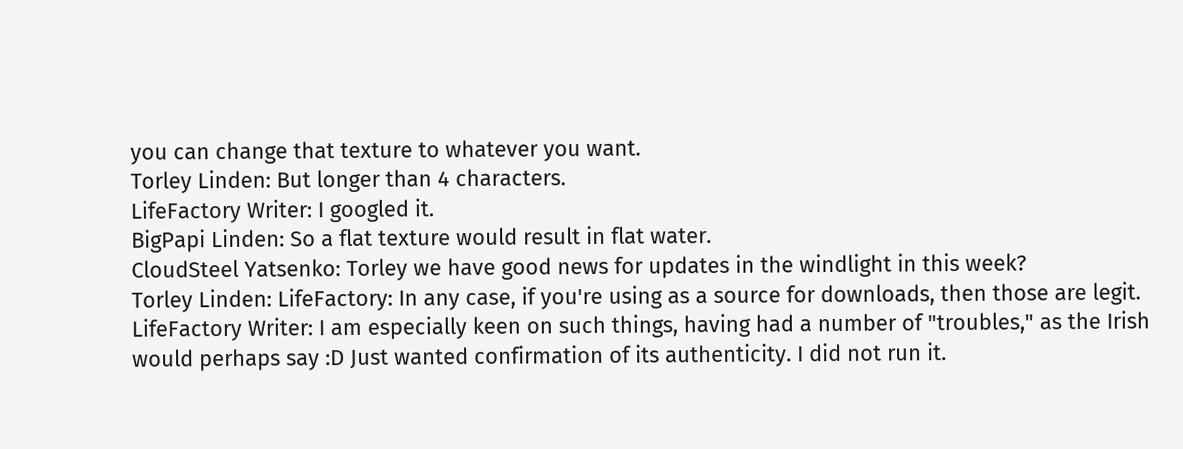you can change that texture to whatever you want.
Torley Linden: But longer than 4 characters.
LifeFactory Writer: I googled it.
BigPapi Linden: So a flat texture would result in flat water.
CloudSteel Yatsenko: Torley we have good news for updates in the windlight in this week?
Torley Linden: LifeFactory: In any case, if you're using as a source for downloads, then those are legit.
LifeFactory Writer: I am especially keen on such things, having had a number of "troubles," as the Irish would perhaps say :D Just wanted confirmation of its authenticity. I did not run it.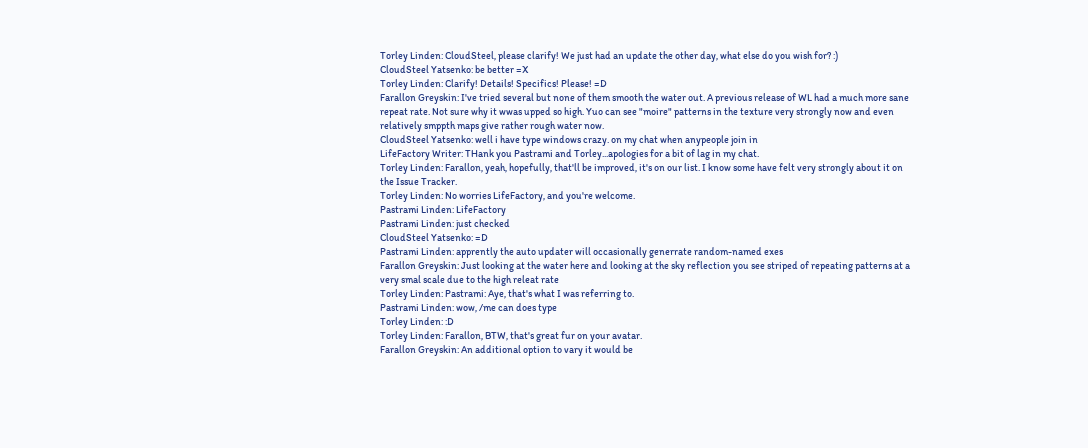Torley Linden: CloudSteel, please clarify! We just had an update the other day, what else do you wish for? :)
CloudSteel Yatsenko: be better =X
Torley Linden: Clarify! Details! Specifics! Please! =D
Farallon Greyskin: I've tried several but none of them smooth the water out. A previous release of WL had a much more sane repeat rate. Not sure why it wwas upped so high. Yuo can see "moire" patterns in the texture very strongly now and even relatively smppth maps give rather rough water now.
CloudSteel Yatsenko: well i have type windows crazy. on my chat when anypeople join in
LifeFactory Writer: THank you Pastrami and Torley...apologies for a bit of lag in my chat.
Torley Linden: Farallon, yeah, hopefully, that'll be improved, it's on our list. I know some have felt very strongly about it on the Issue Tracker.
Torley Linden: No worries LifeFactory, and you're welcome.
Pastrami Linden: LifeFactory
Pastrami Linden: just checked
CloudSteel Yatsenko: =D
Pastrami Linden: apprently the auto updater will occasionally generrate random-named exes
Farallon Greyskin: Just looking at the water here and looking at the sky reflection you see striped of repeating patterns at a very smal scale due to the high releat rate
Torley Linden: Pastrami: Aye, that's what I was referring to.
Pastrami Linden: wow, /me can does type
Torley Linden: :D
Torley Linden: Farallon, BTW, that's great fur on your avatar.
Farallon Greyskin: An additional option to vary it would be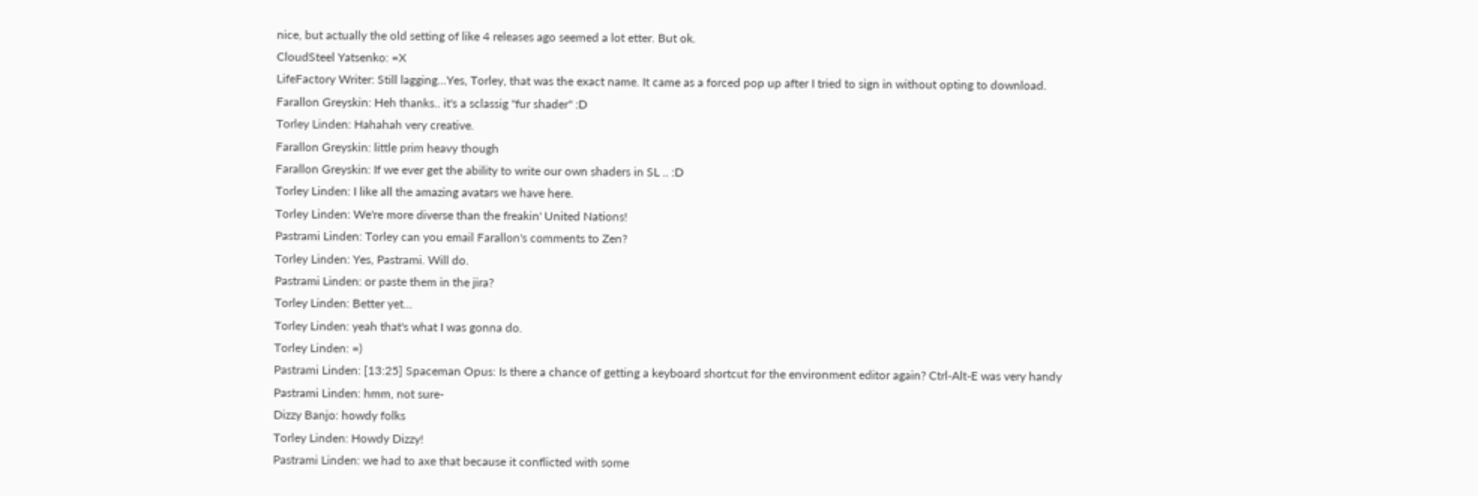nice, but actually the old setting of like 4 releases ago seemed a lot etter. But ok.
CloudSteel Yatsenko: =X
LifeFactory Writer: Still lagging...Yes, Torley, that was the exact name. It came as a forced pop up after I tried to sign in without opting to download.
Farallon Greyskin: Heh thanks.. it's a sclassig "fur shader" :D
Torley Linden: Hahahah very creative.
Farallon Greyskin: little prim heavy though
Farallon Greyskin: If we ever get the ability to write our own shaders in SL .. :D
Torley Linden: I like all the amazing avatars we have here.
Torley Linden: We're more diverse than the freakin' United Nations!
Pastrami Linden: Torley can you email Farallon's comments to Zen?
Torley Linden: Yes, Pastrami. Will do.
Pastrami Linden: or paste them in the jira?
Torley Linden: Better yet...
Torley Linden: yeah that's what I was gonna do.
Torley Linden: =)
Pastrami Linden: [13:25] Spaceman Opus: Is there a chance of getting a keyboard shortcut for the environment editor again? Ctrl-Alt-E was very handy
Pastrami Linden: hmm, not sure-
Dizzy Banjo: howdy folks
Torley Linden: Howdy Dizzy!
Pastrami Linden: we had to axe that because it conflicted with some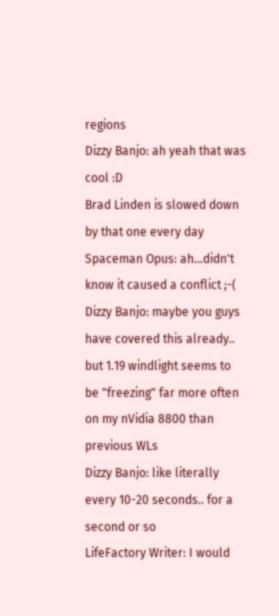regions
Dizzy Banjo: ah yeah that was cool :D
Brad Linden is slowed down by that one every day
Spaceman Opus: ah...didn't know it caused a conflict ;-(
Dizzy Banjo: maybe you guys have covered this already.. but 1.19 windlight seems to be "freezing" far more often on my nVidia 8800 than previous WLs
Dizzy Banjo: like literally every 10-20 seconds.. for a second or so
LifeFactory Writer: I would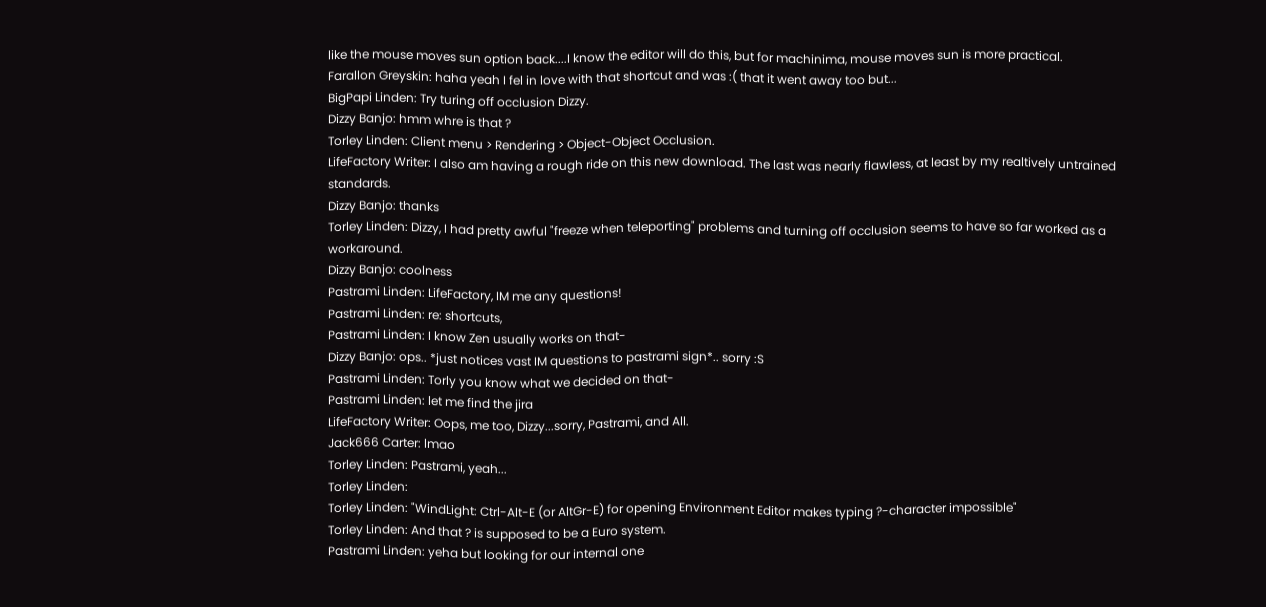like the mouse moves sun option back....I know the editor will do this, but for machinima, mouse moves sun is more practical.
Farallon Greyskin: haha yeah I fel in love with that shortcut and was :( that it went away too but...
BigPapi Linden: Try turing off occlusion Dizzy.
Dizzy Banjo: hmm whre is that ?
Torley Linden: Client menu > Rendering > Object-Object Occlusion.
LifeFactory Writer: I also am having a rough ride on this new download. The last was nearly flawless, at least by my realtively untrained standards.
Dizzy Banjo: thanks
Torley Linden: Dizzy, I had pretty awful "freeze when teleporting" problems and turning off occlusion seems to have so far worked as a workaround.
Dizzy Banjo: coolness
Pastrami Linden: LifeFactory, IM me any questions!
Pastrami Linden: re: shortcuts,
Pastrami Linden: I know Zen usually works on that-
Dizzy Banjo: ops.. *just notices vast IM questions to pastrami sign*.. sorry :S
Pastrami Linden: Torly you know what we decided on that-
Pastrami Linden: let me find the jira
LifeFactory Writer: Oops, me too, Dizzy...sorry, Pastrami, and All.
Jack666 Carter: lmao
Torley Linden: Pastrami, yeah...
Torley Linden:
Torley Linden: "WindLight: Ctrl-Alt-E (or AltGr-E) for opening Environment Editor makes typing ?-character impossible"
Torley Linden: And that ? is supposed to be a Euro system.
Pastrami Linden: yeha but looking for our internal one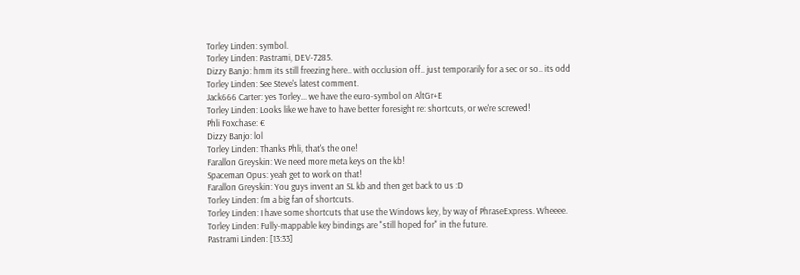Torley Linden: symbol.
Torley Linden: Pastrami, DEV-7285.
Dizzy Banjo: hmm its still freezing here.. with occlusion off.. just temporarily for a sec or so.. its odd
Torley Linden: See Steve's latest comment.
Jack666 Carter: yes Torley... we have the euro-symbol on AltGr+E
Torley Linden: Looks like we have to have better foresight re: shortcuts, or we're screwed!
Phli Foxchase: €
Dizzy Banjo: lol
Torley Linden: Thanks Phli, that's the one!
Farallon Greyskin: We need more meta keys on the kb!
Spaceman Opus: yeah get to work on that!
Farallon Greyskin: You guys invent an SL kb and then get back to us :D
Torley Linden: I'm a big fan of shortcuts.
Torley Linden: I have some shortcuts that use the Windows key, by way of PhraseExpress. Wheeee.
Torley Linden: Fully-mappable key bindings are "still hoped for" in the future.
Pastrami Linden: [13:33]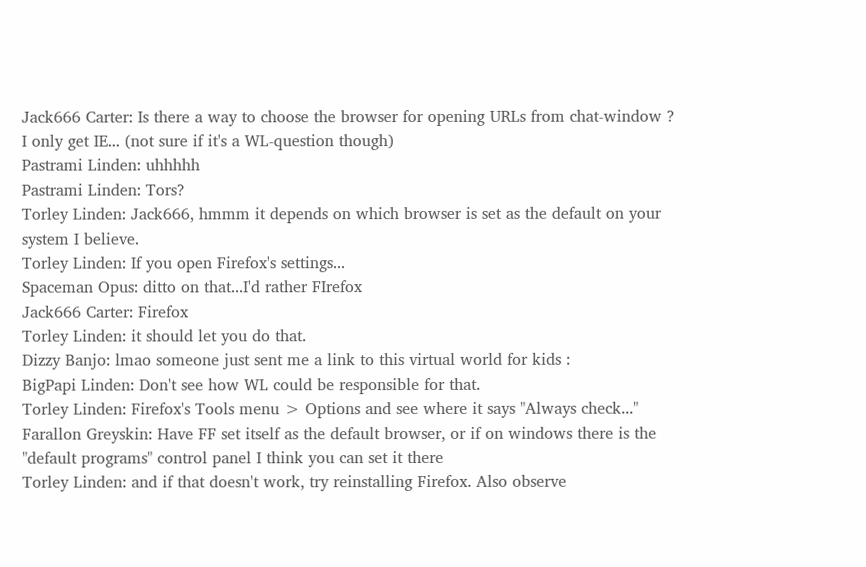Jack666 Carter: Is there a way to choose the browser for opening URLs from chat-window ? I only get IE... (not sure if it's a WL-question though)
Pastrami Linden: uhhhhh
Pastrami Linden: Tors?
Torley Linden: Jack666, hmmm it depends on which browser is set as the default on your system I believe.
Torley Linden: If you open Firefox's settings...
Spaceman Opus: ditto on that...I'd rather FIrefox
Jack666 Carter: Firefox
Torley Linden: it should let you do that.
Dizzy Banjo: lmao someone just sent me a link to this virtual world for kids :
BigPapi Linden: Don't see how WL could be responsible for that.
Torley Linden: Firefox's Tools menu > Options and see where it says "Always check..."
Farallon Greyskin: Have FF set itself as the default browser, or if on windows there is the "default programs" control panel I think you can set it there
Torley Linden: and if that doesn't work, try reinstalling Firefox. Also observe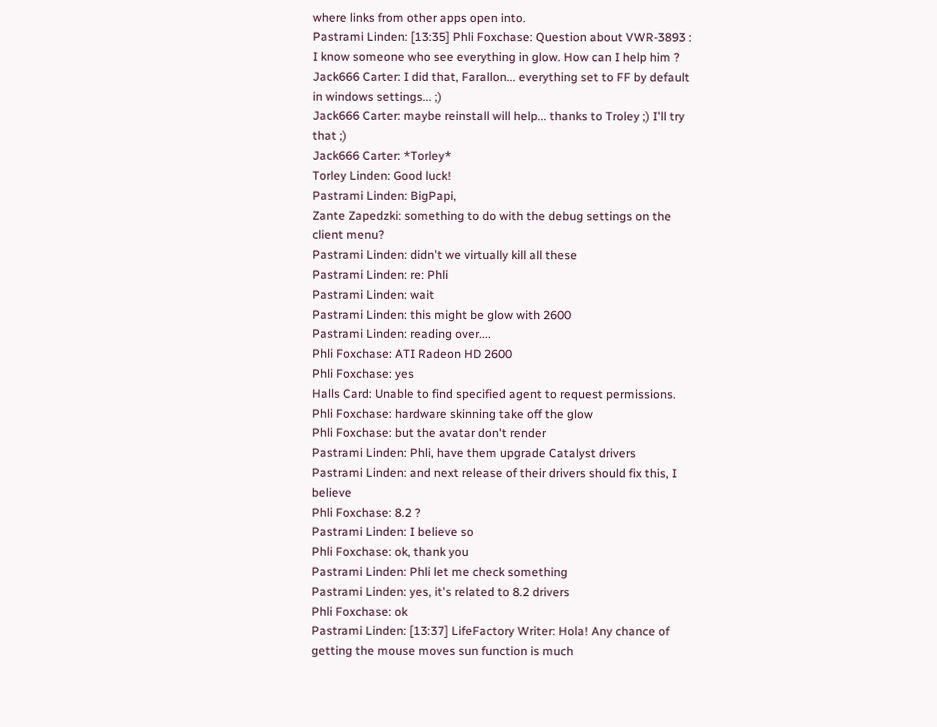where links from other apps open into.
Pastrami Linden: [13:35] Phli Foxchase: Question about VWR-3893 : I know someone who see everything in glow. How can I help him ?
Jack666 Carter: I did that, Farallon... everything set to FF by default in windows settings... ;)
Jack666 Carter: maybe reinstall will help... thanks to Troley ;) I'll try that ;)
Jack666 Carter: *Torley*
Torley Linden: Good luck!
Pastrami Linden: BigPapi,
Zante Zapedzki: something to do with the debug settings on the client menu?
Pastrami Linden: didn't we virtually kill all these
Pastrami Linden: re: Phli
Pastrami Linden: wait
Pastrami Linden: this might be glow with 2600
Pastrami Linden: reading over....
Phli Foxchase: ATI Radeon HD 2600
Phli Foxchase: yes
Halls Card: Unable to find specified agent to request permissions.
Phli Foxchase: hardware skinning take off the glow
Phli Foxchase: but the avatar don't render
Pastrami Linden: Phli, have them upgrade Catalyst drivers
Pastrami Linden: and next release of their drivers should fix this, I believe
Phli Foxchase: 8.2 ?
Pastrami Linden: I believe so
Phli Foxchase: ok, thank you
Pastrami Linden: Phli let me check something
Pastrami Linden: yes, it's related to 8.2 drivers
Phli Foxchase: ok
Pastrami Linden: [13:37] LifeFactory Writer: Hola! Any chance of getting the mouse moves sun function is much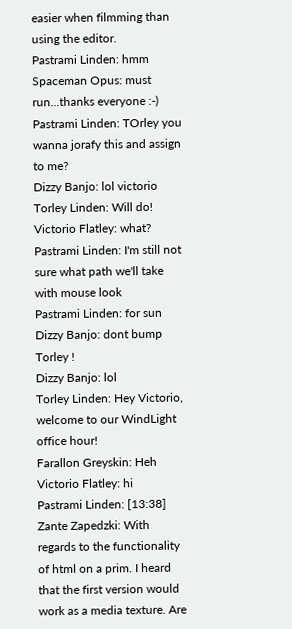easier when filmming than using the editor.
Pastrami Linden: hmm
Spaceman Opus: must run...thanks everyone :-)
Pastrami Linden: TOrley you wanna jorafy this and assign to me?
Dizzy Banjo: lol victorio
Torley Linden: Will do!
Victorio Flatley: what?
Pastrami Linden: I'm still not sure what path we'll take with mouse look
Pastrami Linden: for sun
Dizzy Banjo: dont bump Torley !
Dizzy Banjo: lol
Torley Linden: Hey Victorio, welcome to our WindLight office hour!
Farallon Greyskin: Heh
Victorio Flatley: hi
Pastrami Linden: [13:38] Zante Zapedzki: With regards to the functionality of html on a prim. I heard that the first version would work as a media texture. Are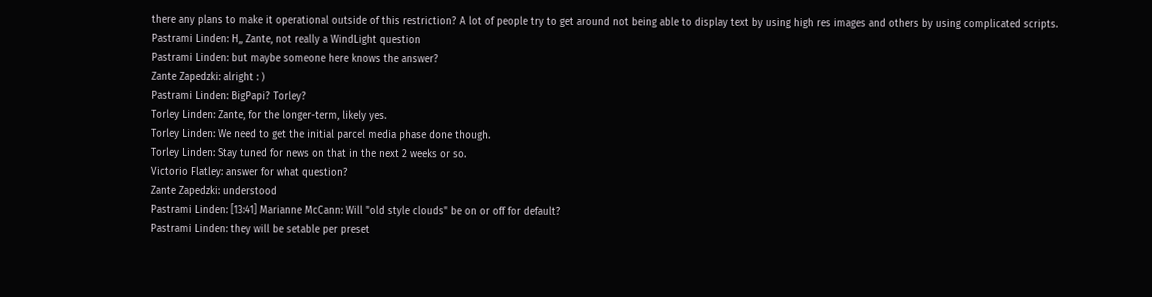there any plans to make it operational outside of this restriction? A lot of people try to get around not being able to display text by using high res images and others by using complicated scripts.
Pastrami Linden: H,, Zante, not really a WindLight question
Pastrami Linden: but maybe someone here knows the answer?
Zante Zapedzki: alright : )
Pastrami Linden: BigPapi? Torley?
Torley Linden: Zante, for the longer-term, likely yes.
Torley Linden: We need to get the initial parcel media phase done though.
Torley Linden: Stay tuned for news on that in the next 2 weeks or so.
Victorio Flatley: answer for what question?
Zante Zapedzki: understood
Pastrami Linden: [13:41] Marianne McCann: Will "old style clouds" be on or off for default?
Pastrami Linden: they will be setable per preset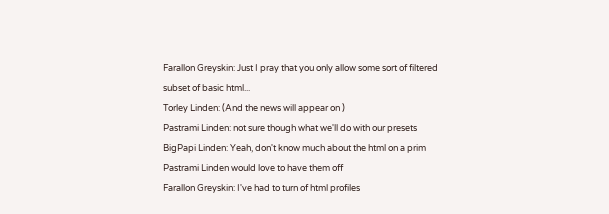Farallon Greyskin: Just I pray that you only allow some sort of filtered subset of basic html...
Torley Linden: (And the news will appear on )
Pastrami Linden: not sure though what we'll do with our presets
BigPapi Linden: Yeah, don't know much about the html on a prim
Pastrami Linden would love to have them off
Farallon Greyskin: I've had to turn of html profiles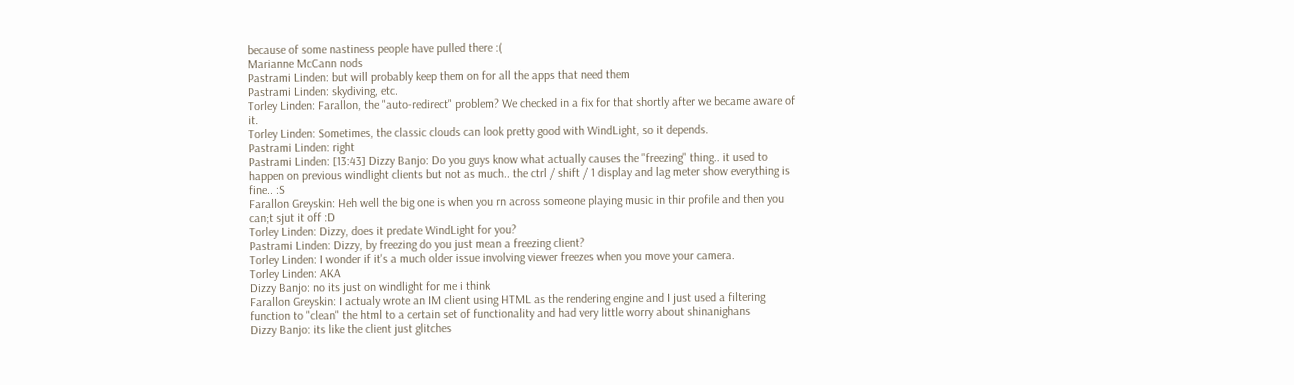because of some nastiness people have pulled there :(
Marianne McCann nods
Pastrami Linden: but will probably keep them on for all the apps that need them
Pastrami Linden: skydiving, etc.
Torley Linden: Farallon, the "auto-redirect" problem? We checked in a fix for that shortly after we became aware of it.
Torley Linden: Sometimes, the classic clouds can look pretty good with WindLight, so it depends.
Pastrami Linden: right
Pastrami Linden: [13:43] Dizzy Banjo: Do you guys know what actually causes the "freezing" thing.. it used to happen on previous windlight clients but not as much.. the ctrl / shift / 1 display and lag meter show everything is fine.. :S
Farallon Greyskin: Heh well the big one is when you rn across someone playing music in thir profile and then you can;t sjut it off :D
Torley Linden: Dizzy, does it predate WindLight for you?
Pastrami Linden: Dizzy, by freezing do you just mean a freezing client?
Torley Linden: I wonder if it's a much older issue involving viewer freezes when you move your camera.
Torley Linden: AKA
Dizzy Banjo: no its just on windlight for me i think
Farallon Greyskin: I actualy wrote an IM client using HTML as the rendering engine and I just used a filtering function to "clean" the html to a certain set of functionality and had very little worry about shinanighans
Dizzy Banjo: its like the client just glitches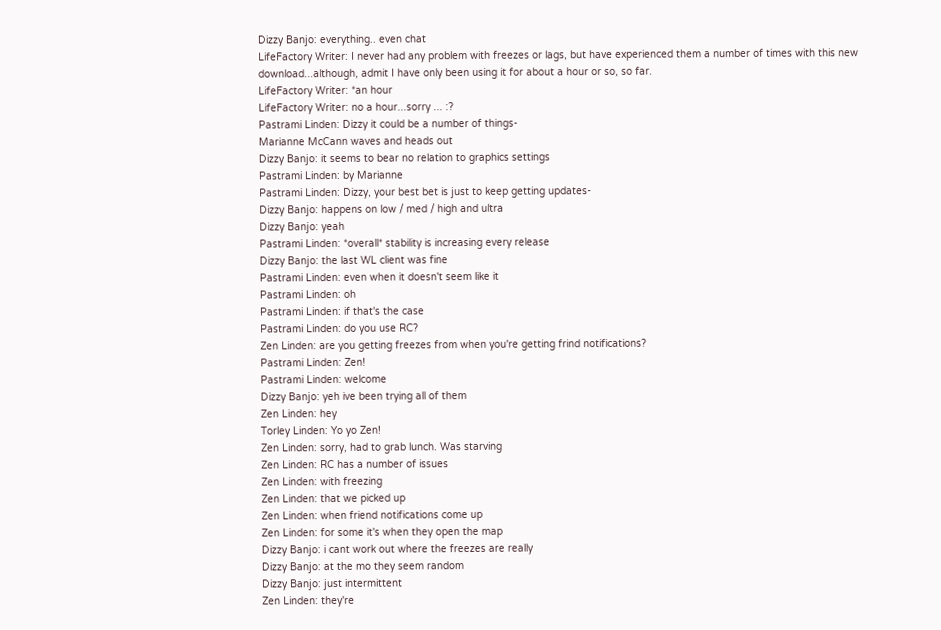Dizzy Banjo: everything.. even chat
LifeFactory Writer: I never had any problem with freezes or lags, but have experienced them a number of times with this new download...although, admit I have only been using it for about a hour or so, so far.
LifeFactory Writer: *an hour
LifeFactory Writer: no a hour...sorry ... :?
Pastrami Linden: Dizzy it could be a number of things-
Marianne McCann waves and heads out
Dizzy Banjo: it seems to bear no relation to graphics settings
Pastrami Linden: by Marianne
Pastrami Linden: Dizzy, your best bet is just to keep getting updates-
Dizzy Banjo: happens on low / med / high and ultra
Dizzy Banjo: yeah
Pastrami Linden: *overall* stability is increasing every release
Dizzy Banjo: the last WL client was fine
Pastrami Linden: even when it doesn't seem like it
Pastrami Linden: oh
Pastrami Linden: if that's the case
Pastrami Linden: do you use RC?
Zen Linden: are you getting freezes from when you're getting frind notifications?
Pastrami Linden: Zen!
Pastrami Linden: welcome
Dizzy Banjo: yeh ive been trying all of them
Zen Linden: hey
Torley Linden: Yo yo Zen!
Zen Linden: sorry, had to grab lunch. Was starving
Zen Linden: RC has a number of issues
Zen Linden: with freezing
Zen Linden: that we picked up
Zen Linden: when friend notifications come up
Zen Linden: for some it's when they open the map
Dizzy Banjo: i cant work out where the freezes are really
Dizzy Banjo: at the mo they seem random
Dizzy Banjo: just intermittent
Zen Linden: they're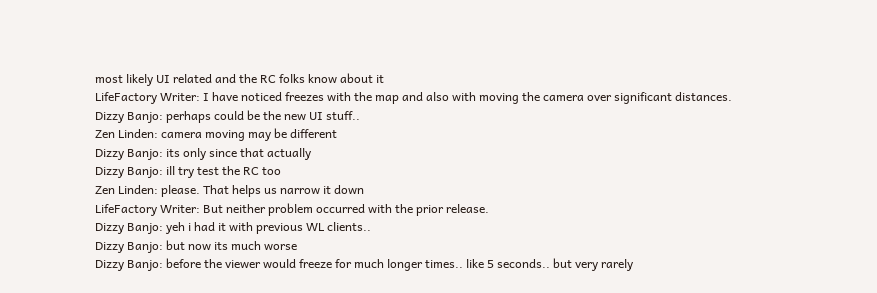most likely UI related and the RC folks know about it
LifeFactory Writer: I have noticed freezes with the map and also with moving the camera over significant distances.
Dizzy Banjo: perhaps could be the new UI stuff..
Zen Linden: camera moving may be different
Dizzy Banjo: its only since that actually
Dizzy Banjo: ill try test the RC too
Zen Linden: please. That helps us narrow it down
LifeFactory Writer: But neither problem occurred with the prior release.
Dizzy Banjo: yeh i had it with previous WL clients..
Dizzy Banjo: but now its much worse
Dizzy Banjo: before the viewer would freeze for much longer times.. like 5 seconds.. but very rarely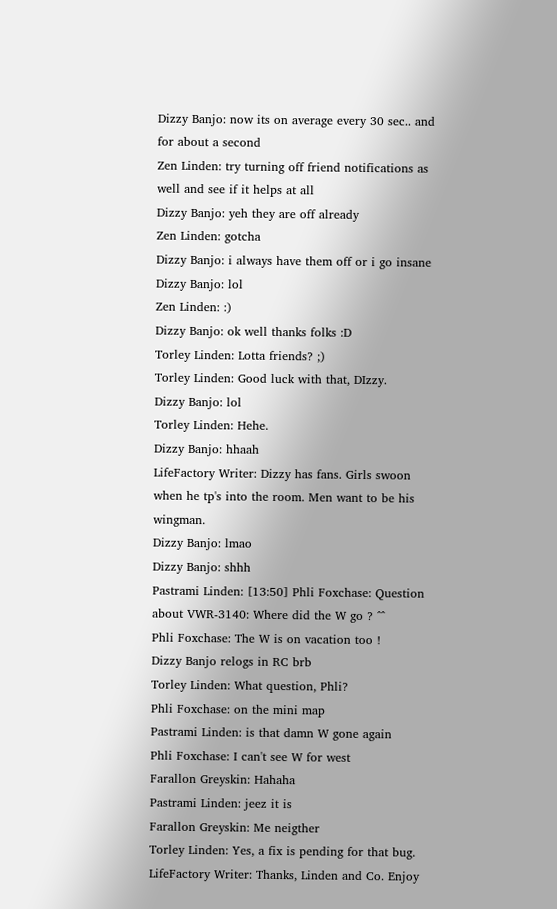Dizzy Banjo: now its on average every 30 sec.. and for about a second
Zen Linden: try turning off friend notifications as well and see if it helps at all
Dizzy Banjo: yeh they are off already
Zen Linden: gotcha
Dizzy Banjo: i always have them off or i go insane
Dizzy Banjo: lol
Zen Linden: :)
Dizzy Banjo: ok well thanks folks :D
Torley Linden: Lotta friends? ;)
Torley Linden: Good luck with that, DIzzy.
Dizzy Banjo: lol
Torley Linden: Hehe.
Dizzy Banjo: hhaah
LifeFactory Writer: Dizzy has fans. Girls swoon when he tp's into the room. Men want to be his wingman.
Dizzy Banjo: lmao
Dizzy Banjo: shhh
Pastrami Linden: [13:50] Phli Foxchase: Question about VWR-3140: Where did the W go ? ^^
Phli Foxchase: The W is on vacation too !
Dizzy Banjo relogs in RC brb
Torley Linden: What question, Phli?
Phli Foxchase: on the mini map
Pastrami Linden: is that damn W gone again
Phli Foxchase: I can't see W for west
Farallon Greyskin: Hahaha
Pastrami Linden: jeez it is
Farallon Greyskin: Me neigther
Torley Linden: Yes, a fix is pending for that bug.
LifeFactory Writer: Thanks, Linden and Co. Enjoy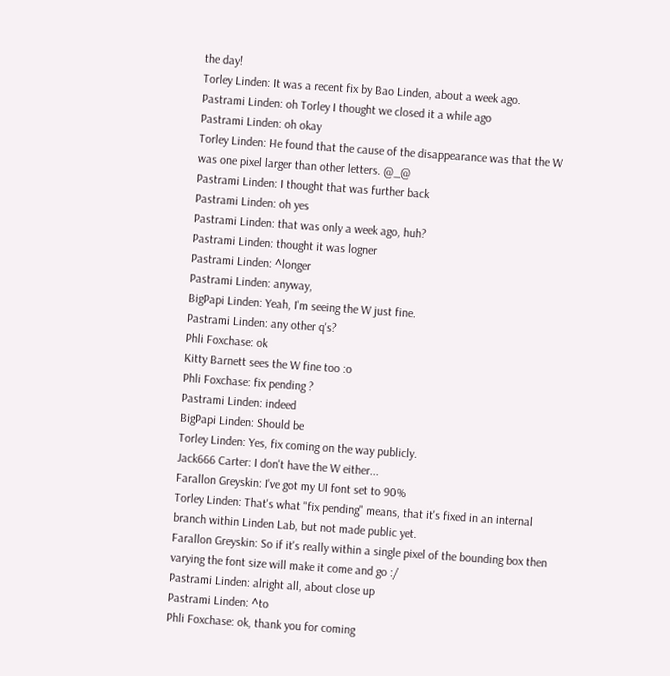the day!
Torley Linden: It was a recent fix by Bao Linden, about a week ago.
Pastrami Linden: oh Torley I thought we closed it a while ago
Pastrami Linden: oh okay
Torley Linden: He found that the cause of the disappearance was that the W was one pixel larger than other letters. @_@
Pastrami Linden: I thought that was further back
Pastrami Linden: oh yes
Pastrami Linden: that was only a week ago, huh?
Pastrami Linden: thought it was logner
Pastrami Linden: ^longer
Pastrami Linden: anyway,
BigPapi Linden: Yeah, I'm seeing the W just fine.
Pastrami Linden: any other q's?
Phli Foxchase: ok
Kitty Barnett sees the W fine too :o
Phli Foxchase: fix pending ?
Pastrami Linden: indeed
BigPapi Linden: Should be
Torley Linden: Yes, fix coming on the way publicly.
Jack666 Carter: I don't have the W either...
Farallon Greyskin: I've got my UI font set to 90%
Torley Linden: That's what "fix pending" means, that it's fixed in an internal branch within Linden Lab, but not made public yet.
Farallon Greyskin: So if it's really within a single pixel of the bounding box then varying the font size will make it come and go :/
Pastrami Linden: alright all, about close up
Pastrami Linden: ^to
Phli Foxchase: ok, thank you for coming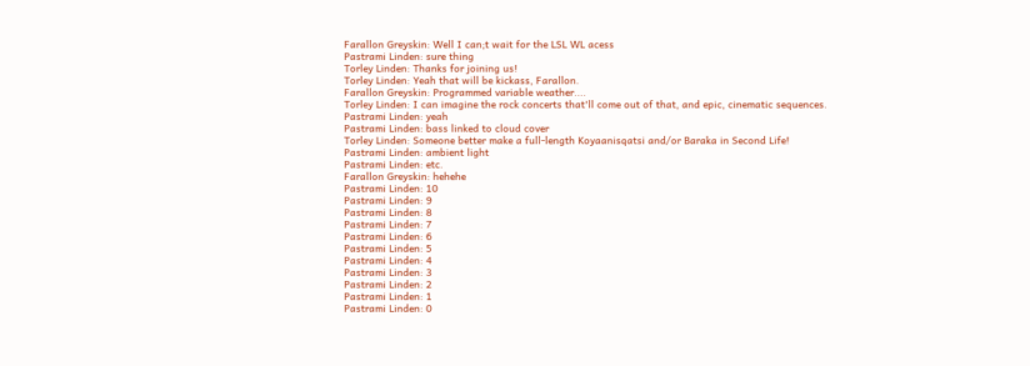Farallon Greyskin: Well I can;t wait for the LSL WL acess
Pastrami Linden: sure thing
Torley Linden: Thanks for joining us!
Torley Linden: Yeah that will be kickass, Farallon.
Farallon Greyskin: Programmed variable weather....
Torley Linden: I can imagine the rock concerts that'll come out of that, and epic, cinematic sequences.
Pastrami Linden: yeah
Pastrami Linden: bass linked to cloud cover
Torley Linden: Someone better make a full-length Koyaanisqatsi and/or Baraka in Second Life!
Pastrami Linden: ambient light
Pastrami Linden: etc.
Farallon Greyskin: hehehe
Pastrami Linden: 10
Pastrami Linden: 9
Pastrami Linden: 8
Pastrami Linden: 7
Pastrami Linden: 6
Pastrami Linden: 5
Pastrami Linden: 4
Pastrami Linden: 3
Pastrami Linden: 2
Pastrami Linden: 1
Pastrami Linden: 0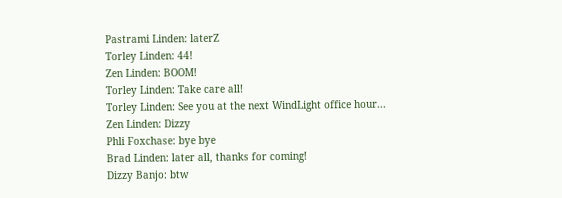Pastrami Linden: laterZ
Torley Linden: 44!
Zen Linden: BOOM!
Torley Linden: Take care all!
Torley Linden: See you at the next WindLight office hour...
Zen Linden: Dizzy
Phli Foxchase: bye bye
Brad Linden: later all, thanks for coming!
Dizzy Banjo: btw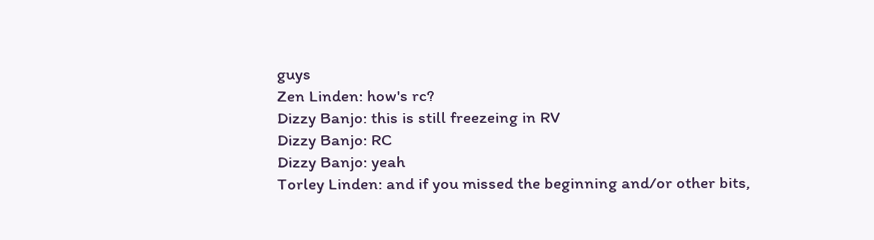guys
Zen Linden: how's rc?
Dizzy Banjo: this is still freezeing in RV
Dizzy Banjo: RC
Dizzy Banjo: yeah
Torley Linden: and if you missed the beginning and/or other bits,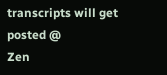transcripts will get posted @
Zen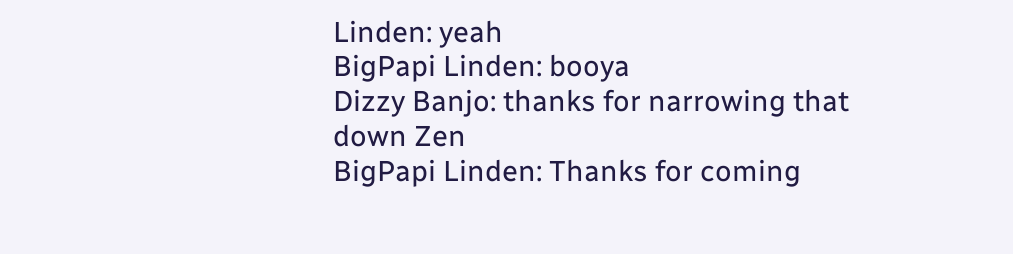Linden: yeah
BigPapi Linden: booya
Dizzy Banjo: thanks for narrowing that down Zen
BigPapi Linden: Thanks for coming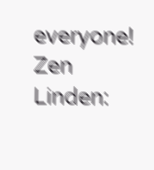everyone!
Zen Linden: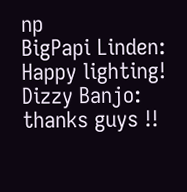np
BigPapi Linden: Happy lighting!
Dizzy Banjo: thanks guys !!